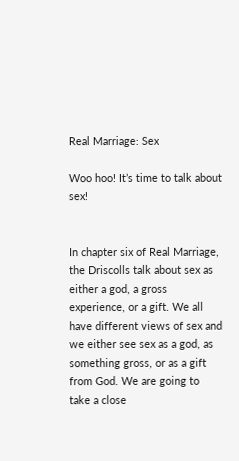Real Marriage: Sex

Woo hoo! It’s time to talk about sex!


In chapter six of Real Marriage, the Driscolls talk about sex as either a god, a gross experience, or a gift. We all have different views of sex and we either see sex as a god, as something gross, or as a gift from God. We are going to take a close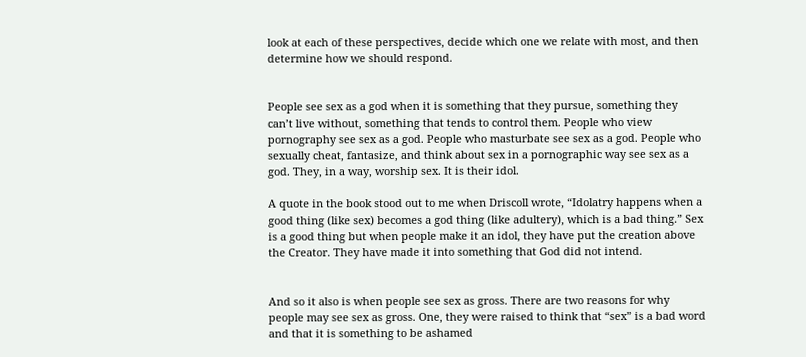look at each of these perspectives, decide which one we relate with most, and then determine how we should respond.


People see sex as a god when it is something that they pursue, something they can’t live without, something that tends to control them. People who view pornography see sex as a god. People who masturbate see sex as a god. People who sexually cheat, fantasize, and think about sex in a pornographic way see sex as a god. They, in a way, worship sex. It is their idol.

A quote in the book stood out to me when Driscoll wrote, “Idolatry happens when a good thing (like sex) becomes a god thing (like adultery), which is a bad thing.” Sex is a good thing but when people make it an idol, they have put the creation above the Creator. They have made it into something that God did not intend.


And so it also is when people see sex as gross. There are two reasons for why people may see sex as gross. One, they were raised to think that “sex” is a bad word and that it is something to be ashamed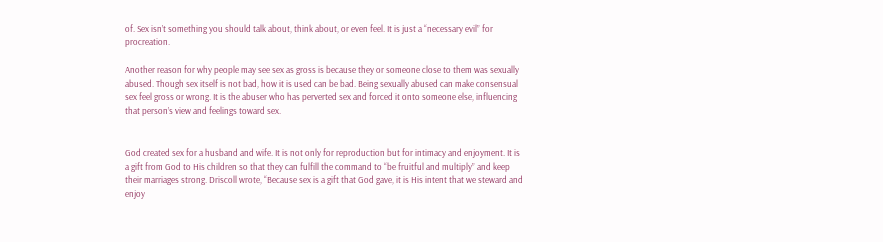of. Sex isn’t something you should talk about, think about, or even feel. It is just a “necessary evil” for procreation.

Another reason for why people may see sex as gross is because they or someone close to them was sexually abused. Though sex itself is not bad, how it is used can be bad. Being sexually abused can make consensual sex feel gross or wrong. It is the abuser who has perverted sex and forced it onto someone else, influencing that person’s view and feelings toward sex.


God created sex for a husband and wife. It is not only for reproduction but for intimacy and enjoyment. It is a gift from God to His children so that they can fulfill the command to “be fruitful and multiply” and keep their marriages strong. Driscoll wrote, “Because sex is a gift that God gave, it is His intent that we steward and enjoy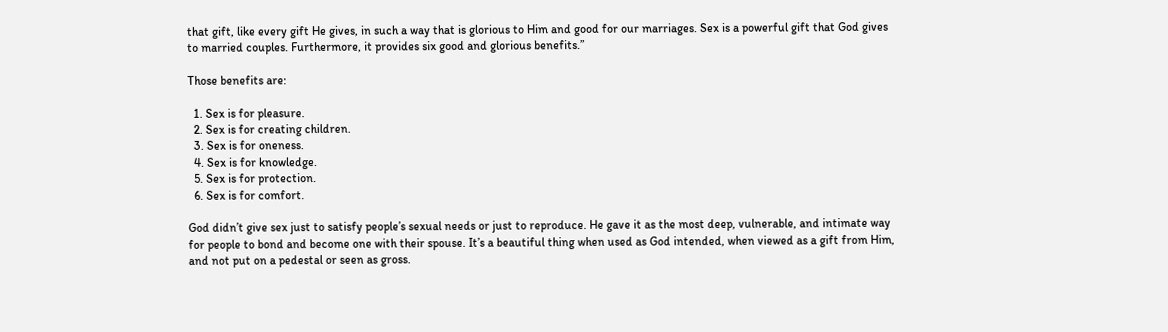that gift, like every gift He gives, in such a way that is glorious to Him and good for our marriages. Sex is a powerful gift that God gives to married couples. Furthermore, it provides six good and glorious benefits.”

Those benefits are:

  1. Sex is for pleasure.
  2. Sex is for creating children.
  3. Sex is for oneness.
  4. Sex is for knowledge.
  5. Sex is for protection.
  6. Sex is for comfort.

God didn’t give sex just to satisfy people’s sexual needs or just to reproduce. He gave it as the most deep, vulnerable, and intimate way for people to bond and become one with their spouse. It’s a beautiful thing when used as God intended, when viewed as a gift from Him, and not put on a pedestal or seen as gross.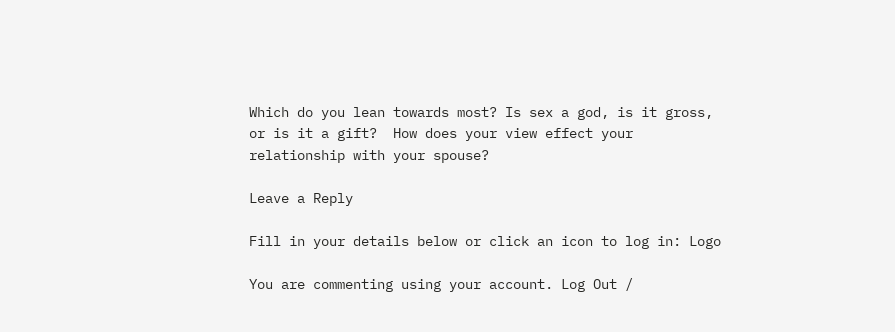Which do you lean towards most? Is sex a god, is it gross, or is it a gift?  How does your view effect your relationship with your spouse?

Leave a Reply

Fill in your details below or click an icon to log in: Logo

You are commenting using your account. Log Out /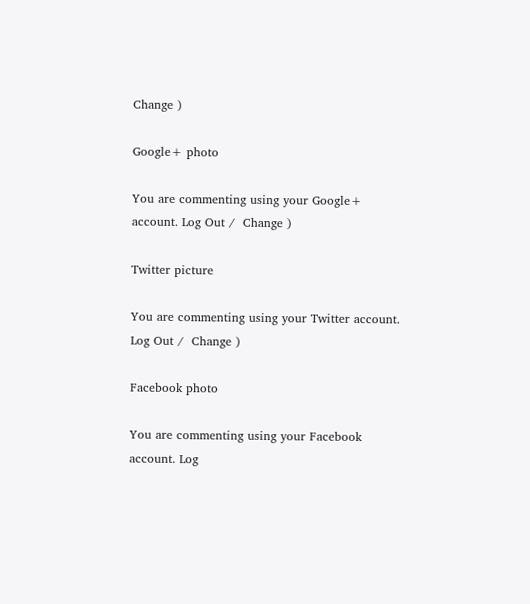Change )

Google+ photo

You are commenting using your Google+ account. Log Out /  Change )

Twitter picture

You are commenting using your Twitter account. Log Out /  Change )

Facebook photo

You are commenting using your Facebook account. Log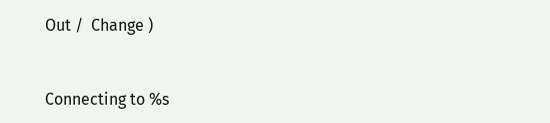Out /  Change )


Connecting to %s